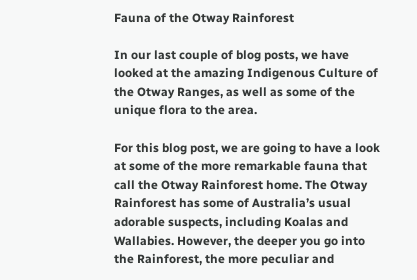Fauna of the Otway Rainforest

In our last couple of blog posts, we have looked at the amazing Indigenous Culture of the Otway Ranges, as well as some of the unique flora to the area.

For this blog post, we are going to have a look at some of the more remarkable fauna that call the Otway Rainforest home. The Otway Rainforest has some of Australia’s usual adorable suspects, including Koalas and Wallabies. However, the deeper you go into the Rainforest, the more peculiar and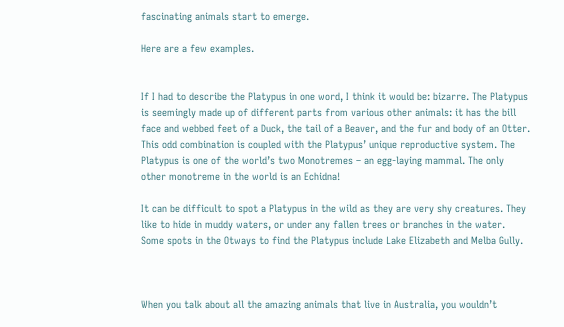fascinating animals start to emerge.

Here are a few examples.


If I had to describe the Platypus in one word, I think it would be: bizarre. The Platypus is seemingly made up of different parts from various other animals: it has the bill face and webbed feet of a Duck, the tail of a Beaver, and the fur and body of an Otter. This odd combination is coupled with the Platypus’ unique reproductive system. The Platypus is one of the world’s two Monotremes – an egg-laying mammal. The only other monotreme in the world is an Echidna!

It can be difficult to spot a Platypus in the wild as they are very shy creatures. They like to hide in muddy waters, or under any fallen trees or branches in the water. Some spots in the Otways to find the Platypus include Lake Elizabeth and Melba Gully.



When you talk about all the amazing animals that live in Australia, you wouldn’t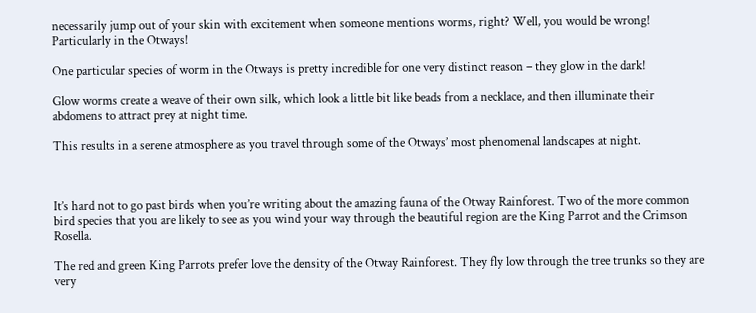necessarily jump out of your skin with excitement when someone mentions worms, right? Well, you would be wrong! Particularly in the Otways!

One particular species of worm in the Otways is pretty incredible for one very distinct reason – they glow in the dark!

Glow worms create a weave of their own silk, which look a little bit like beads from a necklace, and then illuminate their abdomens to attract prey at night time.

This results in a serene atmosphere as you travel through some of the Otways’ most phenomenal landscapes at night.



It’s hard not to go past birds when you’re writing about the amazing fauna of the Otway Rainforest. Two of the more common bird species that you are likely to see as you wind your way through the beautiful region are the King Parrot and the Crimson Rosella.

The red and green King Parrots prefer love the density of the Otway Rainforest. They fly low through the tree trunks so they are very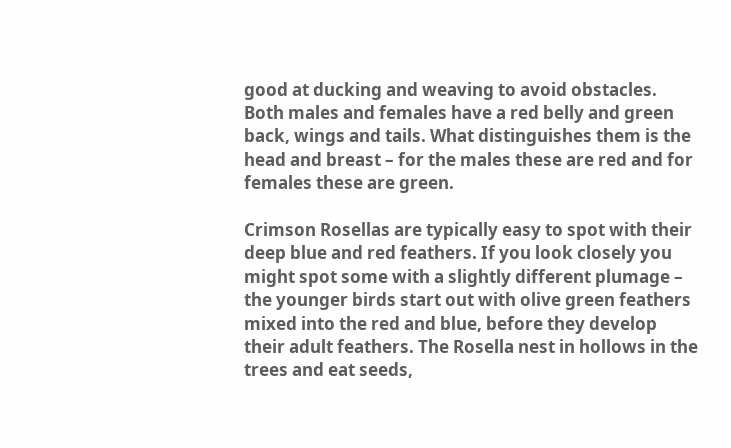good at ducking and weaving to avoid obstacles. Both males and females have a red belly and green back, wings and tails. What distinguishes them is the head and breast – for the males these are red and for females these are green.

Crimson Rosellas are typically easy to spot with their deep blue and red feathers. If you look closely you might spot some with a slightly different plumage – the younger birds start out with olive green feathers mixed into the red and blue, before they develop their adult feathers. The Rosella nest in hollows in the trees and eat seeds,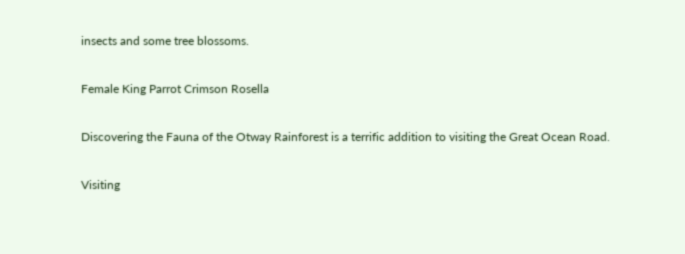insects and some tree blossoms.

Female King Parrot Crimson Rosella

Discovering the Fauna of the Otway Rainforest is a terrific addition to visiting the Great Ocean Road.

Visiting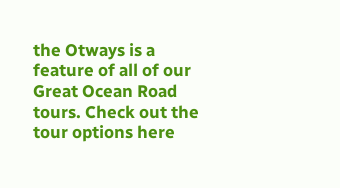the Otways is a feature of all of our Great Ocean Road tours. Check out the tour options here